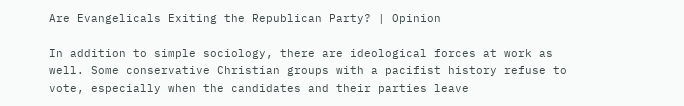Are Evangelicals Exiting the Republican Party? | Opinion

In addition to simple sociology, there are ideological forces at work as well. Some conservative Christian groups with a pacifist history refuse to vote, especially when the candidates and their parties leave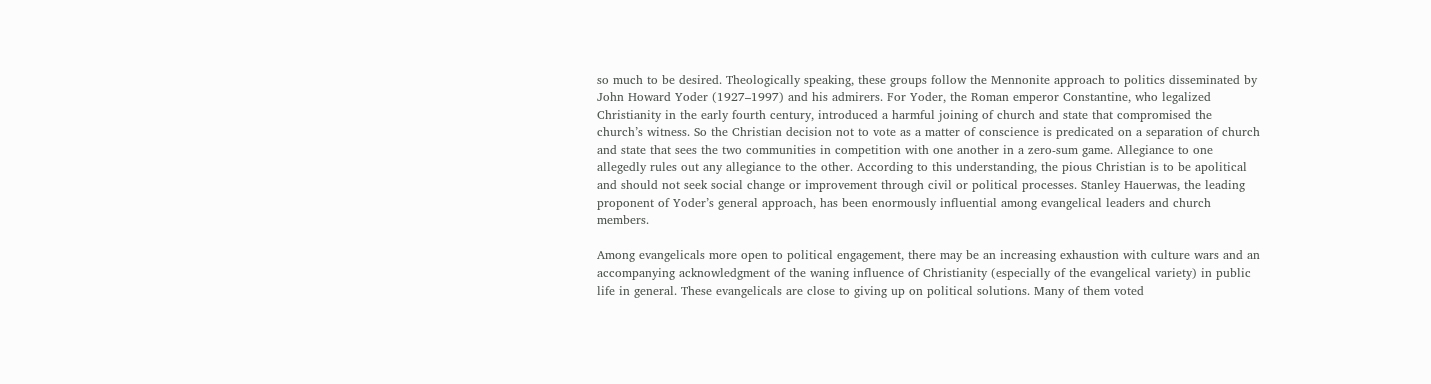so much to be desired. Theologically speaking, these groups follow the Mennonite approach to politics disseminated by John Howard Yoder (1927–1997) and his admirers. For Yoder, the Roman emperor Constantine, who legalized Christianity in the early fourth century, introduced a harmful joining of church and state that compromised the church’s witness. So the Christian decision not to vote as a matter of conscience is predicated on a separation of church and state that sees the two communities in competition with one another in a zero-sum game. Allegiance to one allegedly rules out any allegiance to the other. According to this understanding, the pious Christian is to be apolitical and should not seek social change or improvement through civil or political processes. Stanley Hauerwas, the leading proponent of Yoder’s general approach, has been enormously influential among evangelical leaders and church members.

Among evangelicals more open to political engagement, there may be an increasing exhaustion with culture wars and an accompanying acknowledgment of the waning influence of Christianity (especially of the evangelical variety) in public life in general. These evangelicals are close to giving up on political solutions. Many of them voted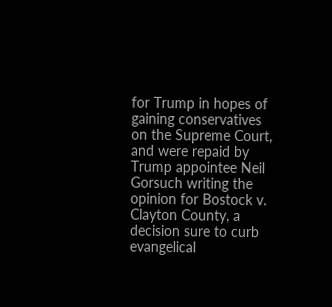for Trump in hopes of gaining conservatives on the Supreme Court, and were repaid by Trump appointee Neil Gorsuch writing the opinion for Bostock v. Clayton County, a decision sure to curb evangelical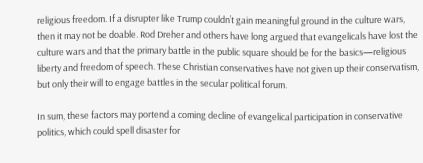religious freedom. If a disrupter like Trump couldn’t gain meaningful ground in the culture wars, then it may not be doable. Rod Dreher and others have long argued that evangelicals have lost the culture wars and that the primary battle in the public square should be for the basics—religious liberty and freedom of speech. These Christian conservatives have not given up their conservatism, but only their will to engage battles in the secular political forum.

In sum, these factors may portend a coming decline of evangelical participation in conservative politics, which could spell disaster for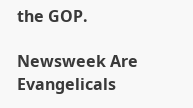the GOP.

Newsweek Are Evangelicals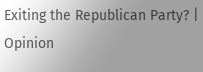Exiting the Republican Party? | Opinion